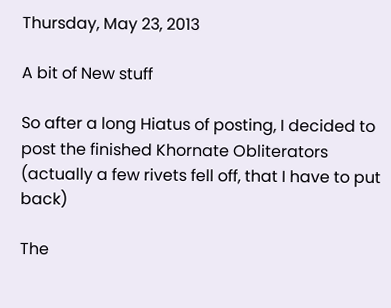Thursday, May 23, 2013

A bit of New stuff

So after a long Hiatus of posting, I decided to post the finished Khornate Obliterators (actually a few rivets fell off, that I have to put back)

The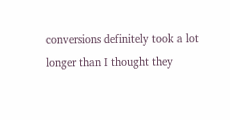conversions definitely took a lot longer than I thought they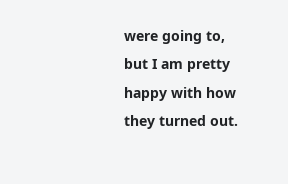were going to, but I am pretty happy with how they turned out.